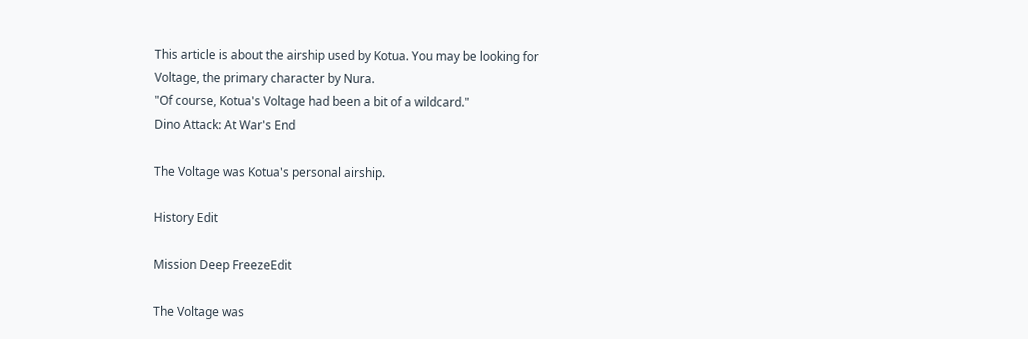This article is about the airship used by Kotua. You may be looking for Voltage, the primary character by Nura.
"Of course, Kotua's Voltage had been a bit of a wildcard."
Dino Attack: At War's End

The Voltage was Kotua's personal airship.

History Edit

Mission Deep FreezeEdit

The Voltage was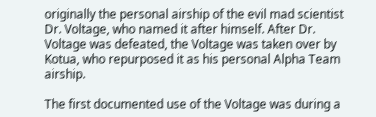originally the personal airship of the evil mad scientist Dr. Voltage, who named it after himself. After Dr. Voltage was defeated, the Voltage was taken over by Kotua, who repurposed it as his personal Alpha Team airship.

The first documented use of the Voltage was during a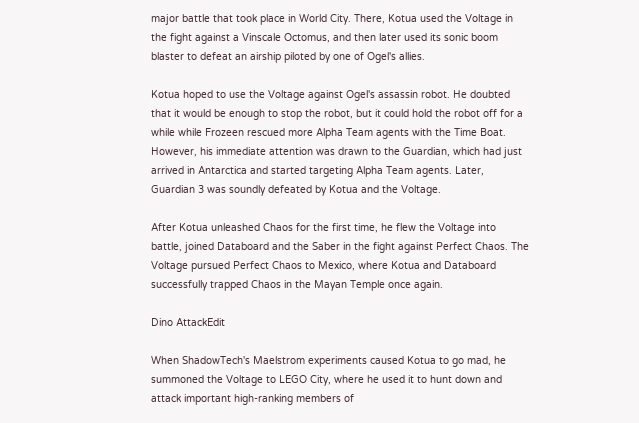major battle that took place in World City. There, Kotua used the Voltage in the fight against a Vinscale Octomus, and then later used its sonic boom blaster to defeat an airship piloted by one of Ogel's allies.

Kotua hoped to use the Voltage against Ogel's assassin robot. He doubted that it would be enough to stop the robot, but it could hold the robot off for a while while Frozeen rescued more Alpha Team agents with the Time Boat. However, his immediate attention was drawn to the Guardian, which had just arrived in Antarctica and started targeting Alpha Team agents. Later, Guardian 3 was soundly defeated by Kotua and the Voltage.

After Kotua unleashed Chaos for the first time, he flew the Voltage into battle, joined Databoard and the Saber in the fight against Perfect Chaos. The Voltage pursued Perfect Chaos to Mexico, where Kotua and Databoard successfully trapped Chaos in the Mayan Temple once again.

Dino AttackEdit

When ShadowTech's Maelstrom experiments caused Kotua to go mad, he summoned the Voltage to LEGO City, where he used it to hunt down and attack important high-ranking members of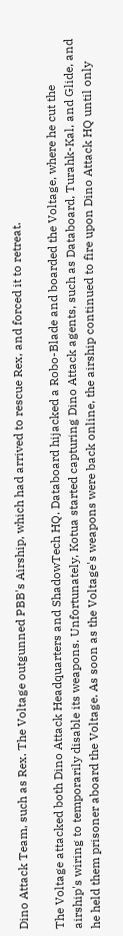Dino Attack Team, such as Rex. The Voltage outgunned PBB's Airship, which had arrived to rescue Rex, and forced it to retreat.

The Voltage attacked both Dino Attack Headquarters and ShadowTech HQ. Databoard hijacked a Robo-Blade and boarded the Voltage, where he cut the airship's wiring to temporarily disable its weapons. Unfortunately, Kotua started capturing Dino Attack agents, such as Databoard, Turahk-Kal, and Glide, and he held them prisoner aboard the Voltage. As soon as the Voltage's weapons were back online, the airship continued to fire upon Dino Attack HQ until only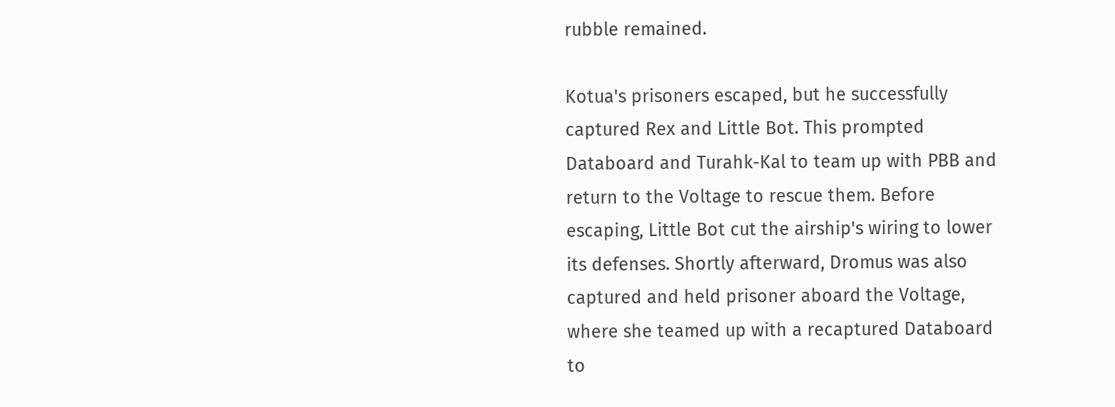rubble remained.

Kotua's prisoners escaped, but he successfully captured Rex and Little Bot. This prompted Databoard and Turahk-Kal to team up with PBB and return to the Voltage to rescue them. Before escaping, Little Bot cut the airship's wiring to lower its defenses. Shortly afterward, Dromus was also captured and held prisoner aboard the Voltage, where she teamed up with a recaptured Databoard to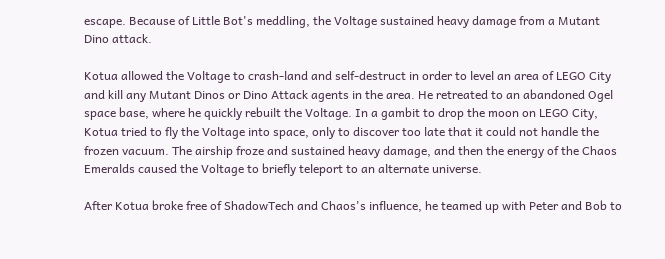escape. Because of Little Bot's meddling, the Voltage sustained heavy damage from a Mutant Dino attack.

Kotua allowed the Voltage to crash-land and self-destruct in order to level an area of LEGO City and kill any Mutant Dinos or Dino Attack agents in the area. He retreated to an abandoned Ogel space base, where he quickly rebuilt the Voltage. In a gambit to drop the moon on LEGO City, Kotua tried to fly the Voltage into space, only to discover too late that it could not handle the frozen vacuum. The airship froze and sustained heavy damage, and then the energy of the Chaos Emeralds caused the Voltage to briefly teleport to an alternate universe.

After Kotua broke free of ShadowTech and Chaos's influence, he teamed up with Peter and Bob to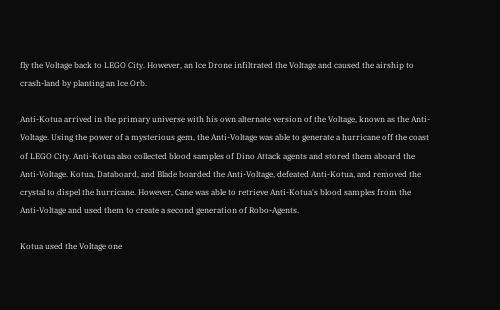fly the Voltage back to LEGO City. However, an Ice Drone infiltrated the Voltage and caused the airship to crash-land by planting an Ice Orb.

Anti-Kotua arrived in the primary universe with his own alternate version of the Voltage, known as the Anti-Voltage. Using the power of a mysterious gem, the Anti-Voltage was able to generate a hurricane off the coast of LEGO City. Anti-Kotua also collected blood samples of Dino Attack agents and stored them aboard the Anti-Voltage. Kotua, Databoard, and Blade boarded the Anti-Voltage, defeated Anti-Kotua, and removed the crystal to dispel the hurricane. However, Cane was able to retrieve Anti-Kotua's blood samples from the Anti-Voltage and used them to create a second generation of Robo-Agents.

Kotua used the Voltage one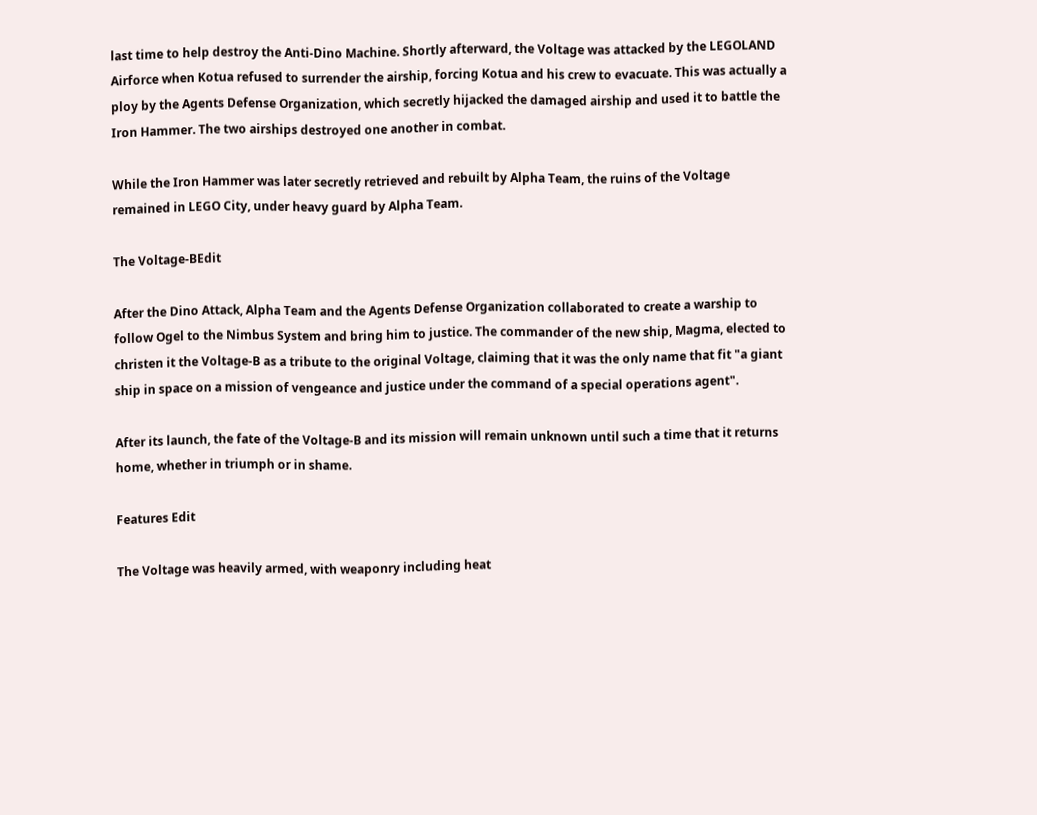last time to help destroy the Anti-Dino Machine. Shortly afterward, the Voltage was attacked by the LEGOLAND Airforce when Kotua refused to surrender the airship, forcing Kotua and his crew to evacuate. This was actually a ploy by the Agents Defense Organization, which secretly hijacked the damaged airship and used it to battle the Iron Hammer. The two airships destroyed one another in combat.

While the Iron Hammer was later secretly retrieved and rebuilt by Alpha Team, the ruins of the Voltage remained in LEGO City, under heavy guard by Alpha Team.

The Voltage-BEdit

After the Dino Attack, Alpha Team and the Agents Defense Organization collaborated to create a warship to follow Ogel to the Nimbus System and bring him to justice. The commander of the new ship, Magma, elected to christen it the Voltage-B as a tribute to the original Voltage, claiming that it was the only name that fit "a giant ship in space on a mission of vengeance and justice under the command of a special operations agent".

After its launch, the fate of the Voltage-B and its mission will remain unknown until such a time that it returns home, whether in triumph or in shame.

Features Edit

The Voltage was heavily armed, with weaponry including heat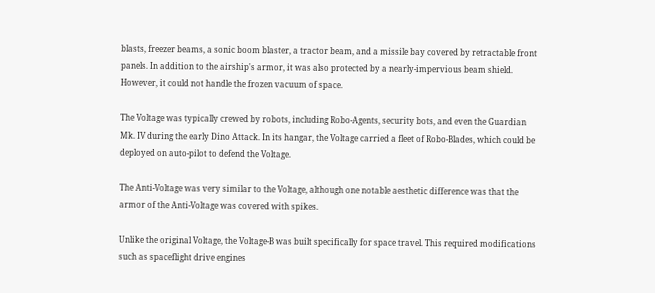blasts, freezer beams, a sonic boom blaster, a tractor beam, and a missile bay covered by retractable front panels. In addition to the airship's armor, it was also protected by a nearly-impervious beam shield. However, it could not handle the frozen vacuum of space.

The Voltage was typically crewed by robots, including Robo-Agents, security bots, and even the Guardian Mk. IV during the early Dino Attack. In its hangar, the Voltage carried a fleet of Robo-Blades, which could be deployed on auto-pilot to defend the Voltage.

The Anti-Voltage was very similar to the Voltage, although one notable aesthetic difference was that the armor of the Anti-Voltage was covered with spikes.

Unlike the original Voltage, the Voltage-B was built specifically for space travel. This required modifications such as spaceflight drive engines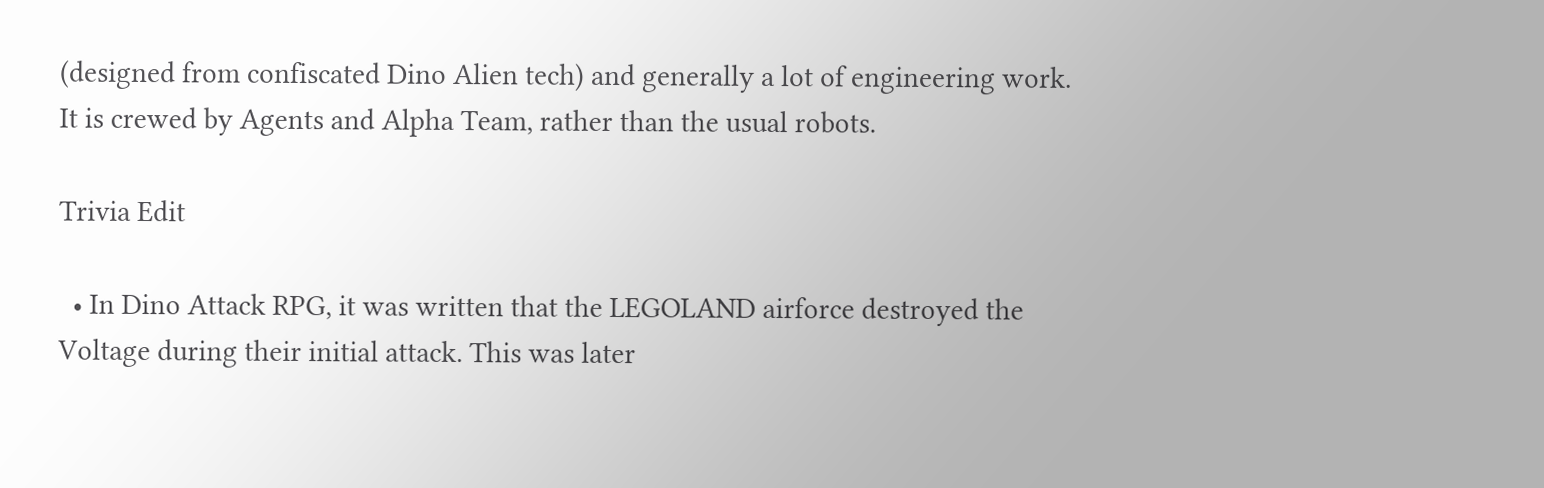(designed from confiscated Dino Alien tech) and generally a lot of engineering work. It is crewed by Agents and Alpha Team, rather than the usual robots.

Trivia Edit

  • In Dino Attack RPG, it was written that the LEGOLAND airforce destroyed the Voltage during their initial attack. This was later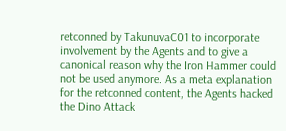retconned by TakunuvaC01 to incorporate involvement by the Agents and to give a canonical reason why the Iron Hammer could not be used anymore. As a meta explanation for the retconned content, the Agents hacked the Dino Attack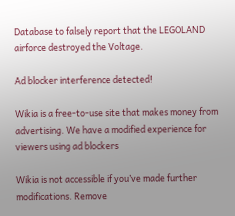Database to falsely report that the LEGOLAND airforce destroyed the Voltage.

Ad blocker interference detected!

Wikia is a free-to-use site that makes money from advertising. We have a modified experience for viewers using ad blockers

Wikia is not accessible if you’ve made further modifications. Remove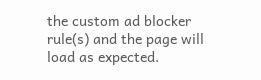the custom ad blocker rule(s) and the page will load as expected.